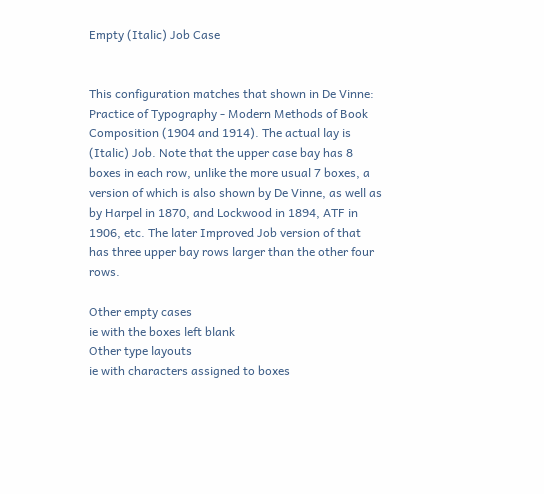Empty (Italic) Job Case


This configuration matches that shown in De Vinne: Practice of Typography - Modern Methods of Book Composition (1904 and 1914). The actual lay is (Italic) Job. Note that the upper case bay has 8 boxes in each row, unlike the more usual 7 boxes, a version of which is also shown by De Vinne, as well as by Harpel in 1870, and Lockwood in 1894, ATF in 1906, etc. The later Improved Job version of that has three upper bay rows larger than the other four rows.

Other empty cases
ie with the boxes left blank
Other type layouts
ie with characters assigned to boxes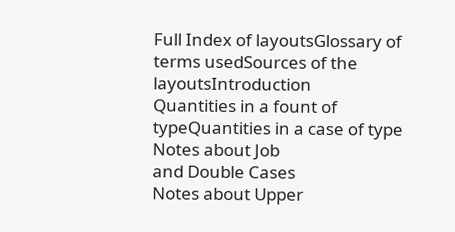Full Index of layoutsGlossary of terms usedSources of the layoutsIntroduction
Quantities in a fount of typeQuantities in a case of type
Notes about Job
and Double Cases
Notes about Upper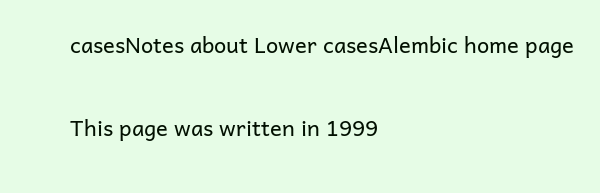casesNotes about Lower casesAlembic home page

This page was written in 1999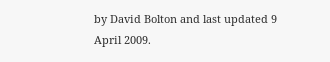by David Bolton and last updated 9 April 2009.